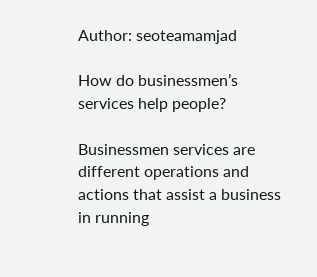Author: seoteamamjad

How do businessmen’s services help people?

Businessmen services are different operations and actions that assist a business in running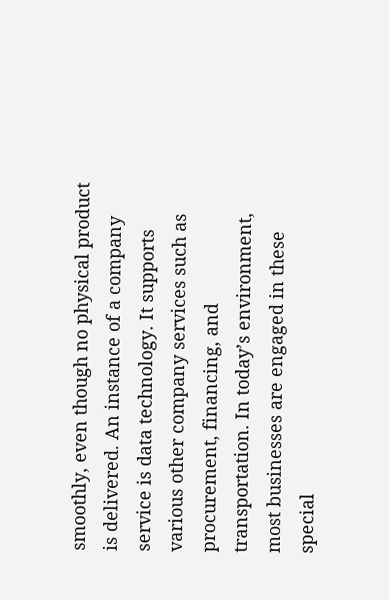smoothly, even though no physical product is delivered. An instance of a company service is data technology. It supports various other company services such as procurement, financing, and transportation. In today’s environment, most businesses are engaged in these special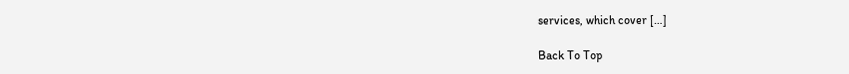services, which cover […]

Back To Top